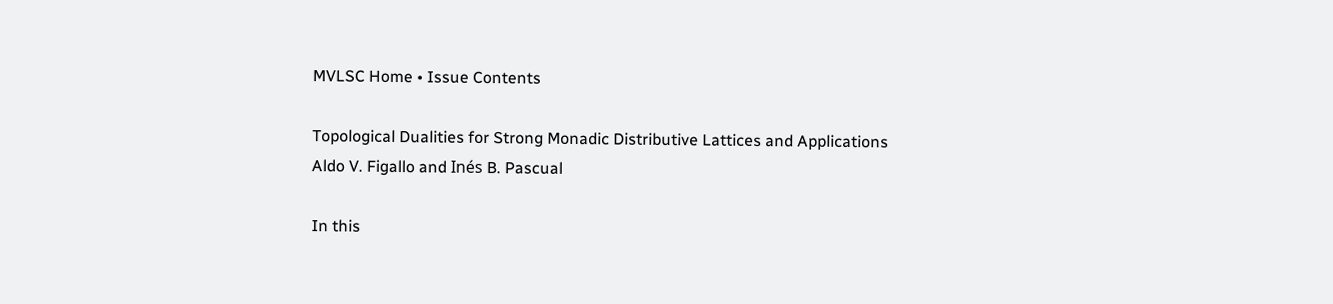MVLSC Home • Issue Contents

Topological Dualities for Strong Monadic Distributive Lattices and Applications
Aldo V. Figallo and Inés B. Pascual

In this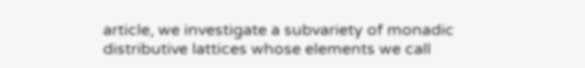article, we investigate a subvariety of monadic distributive lattices whose elements we call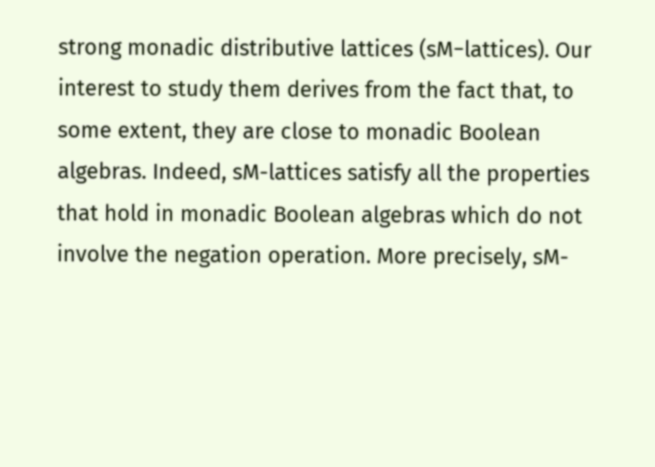strong monadic distributive lattices (sM−lattices). Our interest to study them derives from the fact that, to some extent, they are close to monadic Boolean algebras. Indeed, sM-lattices satisfy all the properties that hold in monadic Boolean algebras which do not involve the negation operation. More precisely, sM-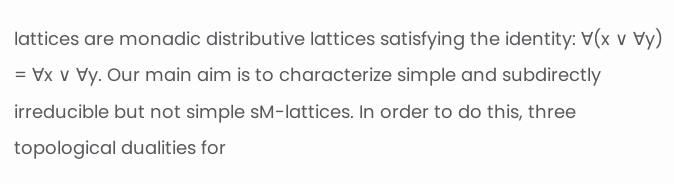lattices are monadic distributive lattices satisfying the identity: ∀(x ∨ ∀y) = ∀x ∨ ∀y. Our main aim is to characterize simple and subdirectly irreducible but not simple sM-lattices. In order to do this, three topological dualities for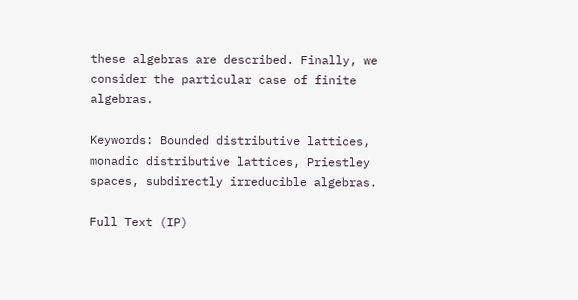these algebras are described. Finally, we consider the particular case of finite algebras.

Keywords: Bounded distributive lattices, monadic distributive lattices, Priestley spaces, subdirectly irreducible algebras.

Full Text (IP)